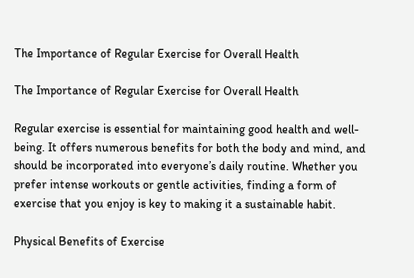The Importance of Regular Exercise for Overall Health

The Importance of Regular Exercise for Overall Health

Regular exercise is essential for maintaining good health and well-being. It offers numerous benefits for both the body and mind, and should be incorporated into everyone’s daily routine. Whether you prefer intense workouts or gentle activities, finding a form of exercise that you enjoy is key to making it a sustainable habit.

Physical Benefits of Exercise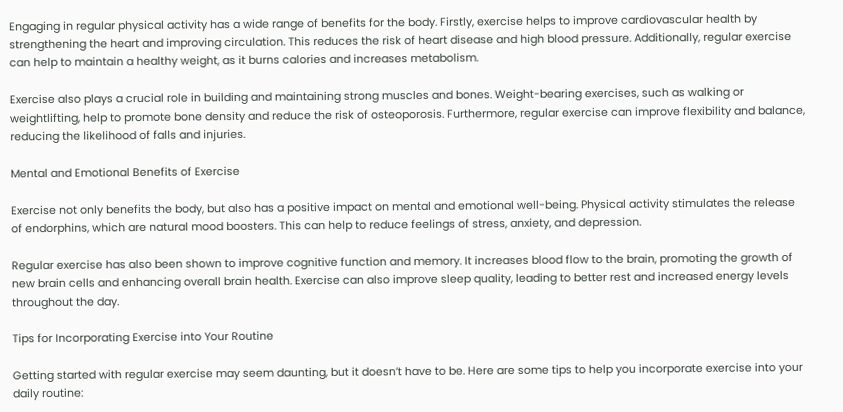Engaging in regular physical activity has a wide range of benefits for the body. Firstly, exercise helps to improve cardiovascular health by strengthening the heart and improving circulation. This reduces the risk of heart disease and high blood pressure. Additionally, regular exercise can help to maintain a healthy weight, as it burns calories and increases metabolism.

Exercise also plays a crucial role in building and maintaining strong muscles and bones. Weight-bearing exercises, such as walking or weightlifting, help to promote bone density and reduce the risk of osteoporosis. Furthermore, regular exercise can improve flexibility and balance, reducing the likelihood of falls and injuries.

Mental and Emotional Benefits of Exercise

Exercise not only benefits the body, but also has a positive impact on mental and emotional well-being. Physical activity stimulates the release of endorphins, which are natural mood boosters. This can help to reduce feelings of stress, anxiety, and depression.

Regular exercise has also been shown to improve cognitive function and memory. It increases blood flow to the brain, promoting the growth of new brain cells and enhancing overall brain health. Exercise can also improve sleep quality, leading to better rest and increased energy levels throughout the day.

Tips for Incorporating Exercise into Your Routine

Getting started with regular exercise may seem daunting, but it doesn’t have to be. Here are some tips to help you incorporate exercise into your daily routine: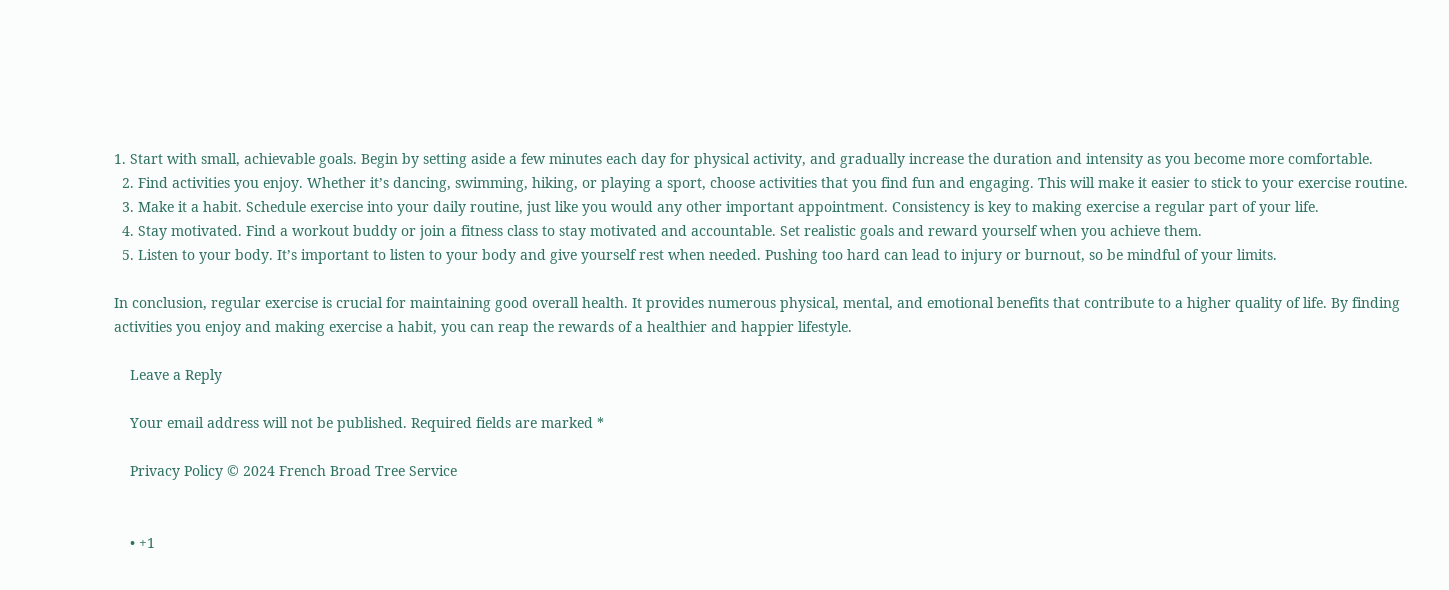1. Start with small, achievable goals. Begin by setting aside a few minutes each day for physical activity, and gradually increase the duration and intensity as you become more comfortable.
  2. Find activities you enjoy. Whether it’s dancing, swimming, hiking, or playing a sport, choose activities that you find fun and engaging. This will make it easier to stick to your exercise routine.
  3. Make it a habit. Schedule exercise into your daily routine, just like you would any other important appointment. Consistency is key to making exercise a regular part of your life.
  4. Stay motivated. Find a workout buddy or join a fitness class to stay motivated and accountable. Set realistic goals and reward yourself when you achieve them.
  5. Listen to your body. It’s important to listen to your body and give yourself rest when needed. Pushing too hard can lead to injury or burnout, so be mindful of your limits.

In conclusion, regular exercise is crucial for maintaining good overall health. It provides numerous physical, mental, and emotional benefits that contribute to a higher quality of life. By finding activities you enjoy and making exercise a habit, you can reap the rewards of a healthier and happier lifestyle.

    Leave a Reply

    Your email address will not be published. Required fields are marked *

    Privacy Policy © 2024 French Broad Tree Service


    • +1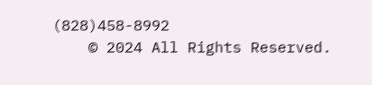(828)458-8992
    © 2024 All Rights Reserved.